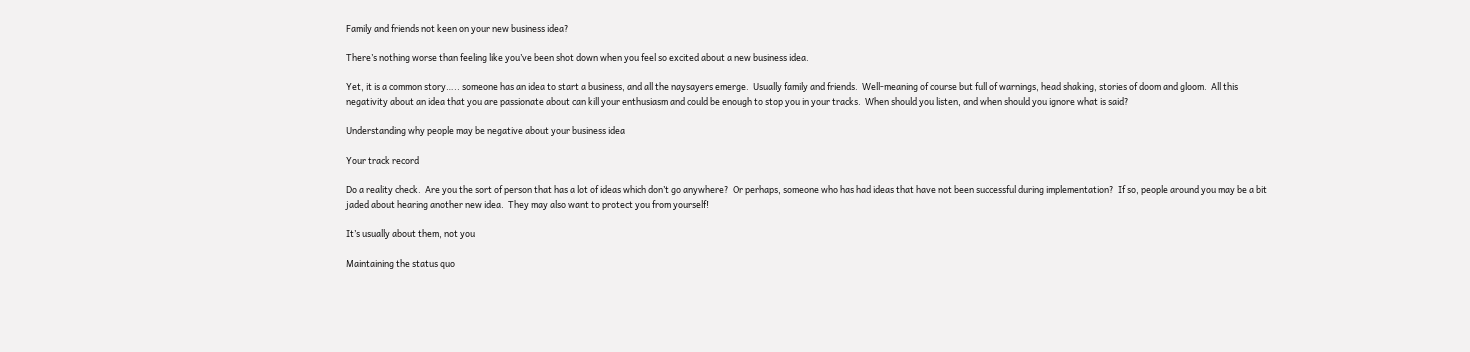Family and friends not keen on your new business idea?

There’s nothing worse than feeling like you’ve been shot down when you feel so excited about a new business idea.

Yet, it is a common story….. someone has an idea to start a business, and all the naysayers emerge.  Usually family and friends.  Well-meaning of course but full of warnings, head shaking, stories of doom and gloom.  All this negativity about an idea that you are passionate about can kill your enthusiasm and could be enough to stop you in your tracks.  When should you listen, and when should you ignore what is said?

Understanding why people may be negative about your business idea

Your track record

Do a reality check.  Are you the sort of person that has a lot of ideas which don’t go anywhere?  Or perhaps, someone who has had ideas that have not been successful during implementation?  If so, people around you may be a bit jaded about hearing another new idea.  They may also want to protect you from yourself!

It’s usually about them, not you

Maintaining the status quo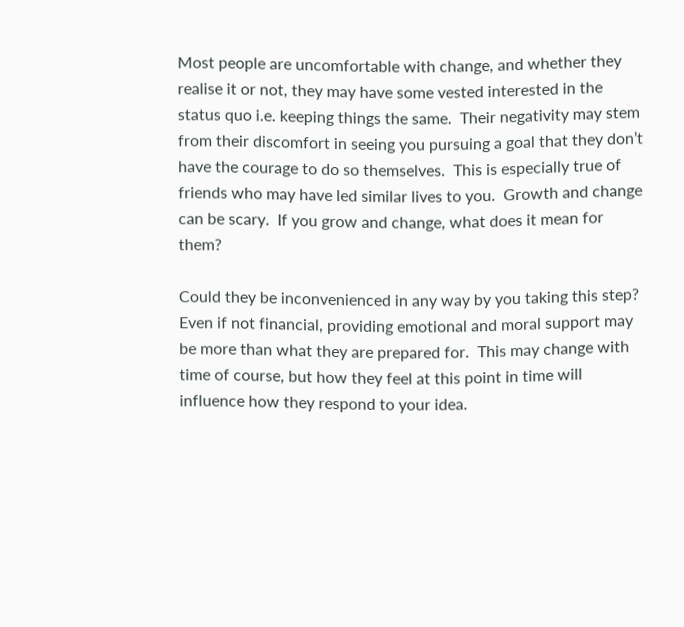Most people are uncomfortable with change, and whether they realise it or not, they may have some vested interested in the status quo i.e. keeping things the same.  Their negativity may stem from their discomfort in seeing you pursuing a goal that they don’t have the courage to do so themselves.  This is especially true of friends who may have led similar lives to you.  Growth and change can be scary.  If you grow and change, what does it mean for them?

Could they be inconvenienced in any way by you taking this step?  Even if not financial, providing emotional and moral support may be more than what they are prepared for.  This may change with time of course, but how they feel at this point in time will influence how they respond to your idea.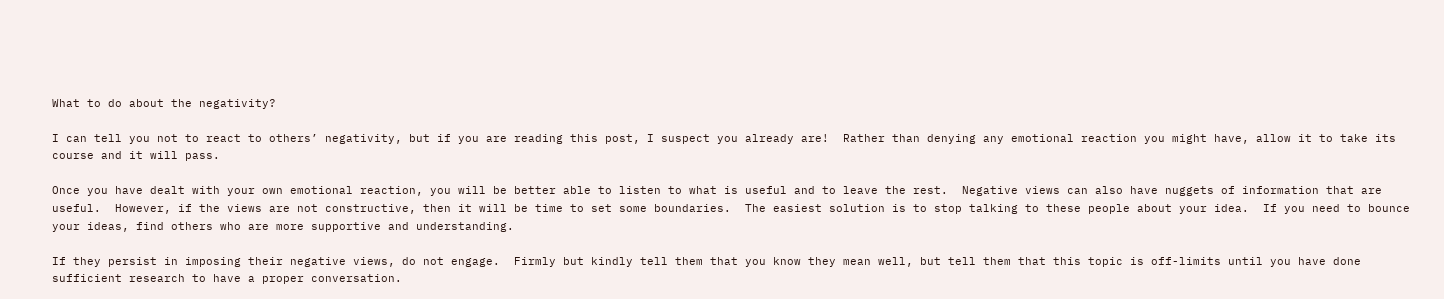What to do about the negativity?

I can tell you not to react to others’ negativity, but if you are reading this post, I suspect you already are!  Rather than denying any emotional reaction you might have, allow it to take its course and it will pass.

Once you have dealt with your own emotional reaction, you will be better able to listen to what is useful and to leave the rest.  Negative views can also have nuggets of information that are useful.  However, if the views are not constructive, then it will be time to set some boundaries.  The easiest solution is to stop talking to these people about your idea.  If you need to bounce your ideas, find others who are more supportive and understanding.

If they persist in imposing their negative views, do not engage.  Firmly but kindly tell them that you know they mean well, but tell them that this topic is off-limits until you have done sufficient research to have a proper conversation.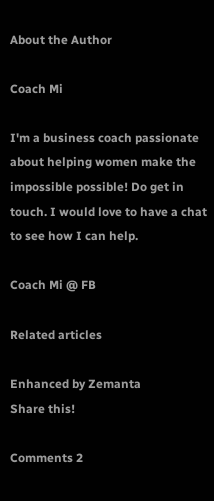About the Author

Coach Mi

I'm a business coach passionate about helping women make the impossible possible! Do get in touch. I would love to have a chat to see how I can help.

Coach Mi @ FB

Related articles

Enhanced by Zemanta
Share this!

Comments 2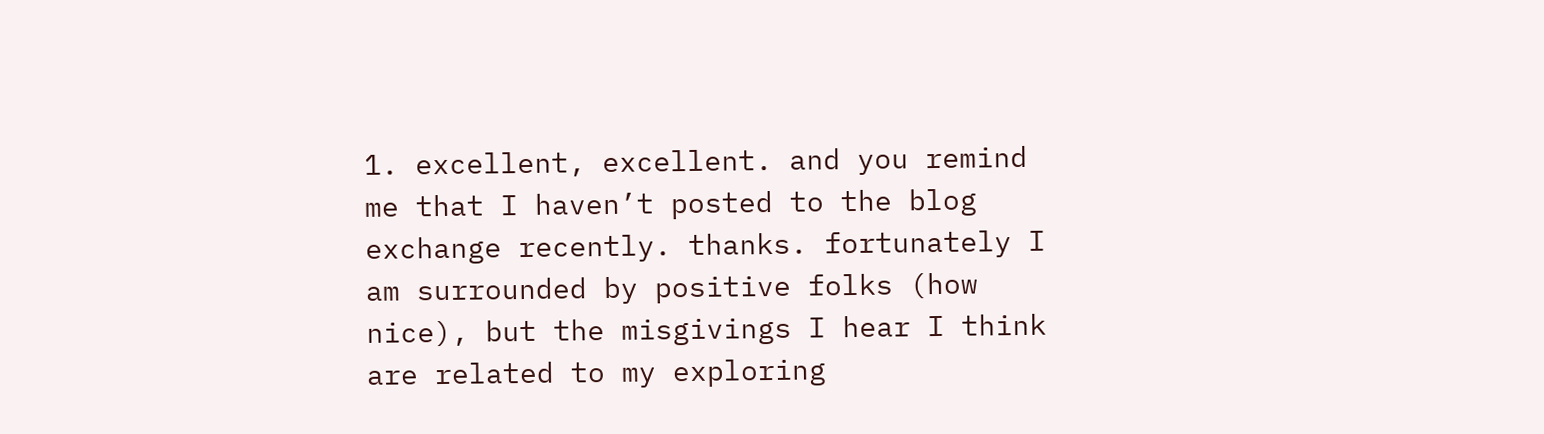1. excellent, excellent. and you remind me that I haven’t posted to the blog exchange recently. thanks. fortunately I am surrounded by positive folks (how nice), but the misgivings I hear I think are related to my exploring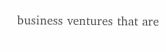business ventures that are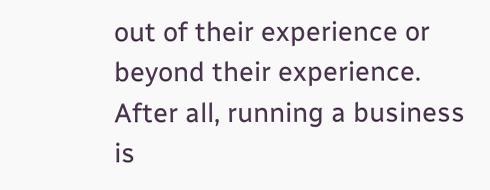out of their experience or beyond their experience. After all, running a business is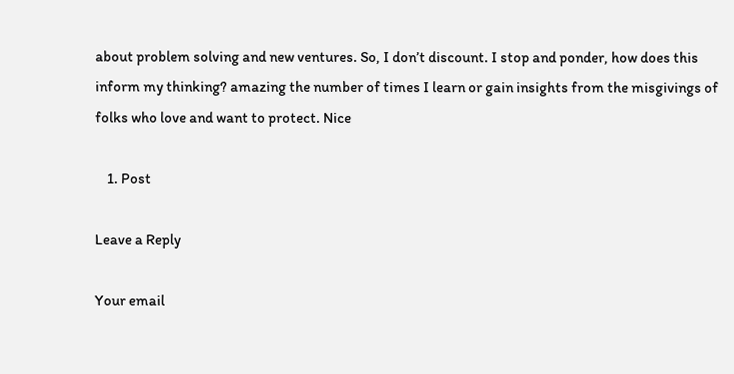about problem solving and new ventures. So, I don’t discount. I stop and ponder, how does this inform my thinking? amazing the number of times I learn or gain insights from the misgivings of folks who love and want to protect. Nice

    1. Post

Leave a Reply

Your email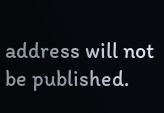address will not be published.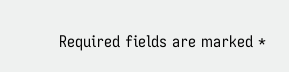Required fields are marked *